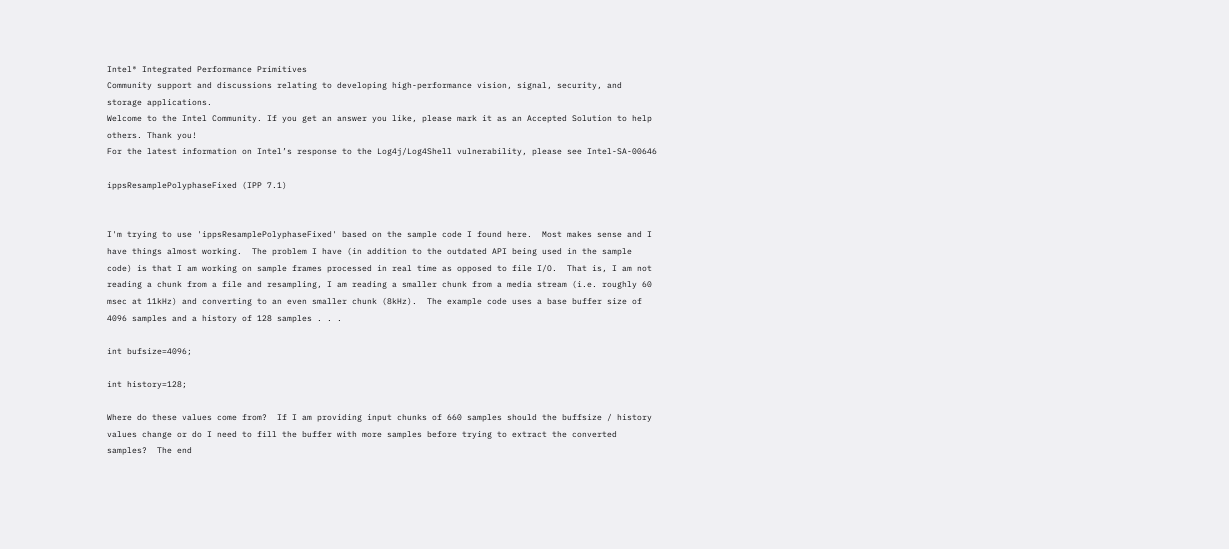Intel® Integrated Performance Primitives
Community support and discussions relating to developing high-performance vision, signal, security, and storage applications.
Welcome to the Intel Community. If you get an answer you like, please mark it as an Accepted Solution to help others. Thank you!
For the latest information on Intel’s response to the Log4j/Log4Shell vulnerability, please see Intel-SA-00646

ippsResamplePolyphaseFixed (IPP 7.1)


I'm trying to use 'ippsResamplePolyphaseFixed' based on the sample code I found here.  Most makes sense and I have things almost working.  The problem I have (in addition to the outdated API being used in the sample code) is that I am working on sample frames processed in real time as opposed to file I/O.  That is, I am not reading a chunk from a file and resampling, I am reading a smaller chunk from a media stream (i.e. roughly 60 msec at 11kHz) and converting to an even smaller chunk (8kHz).  The example code uses a base buffer size of 4096 samples and a history of 128 samples . . .

int bufsize=4096;

int history=128;

Where do these values come from?  If I am providing input chunks of 660 samples should the buffsize / history values change or do I need to fill the buffer with more samples before trying to extract the converted samples?  The end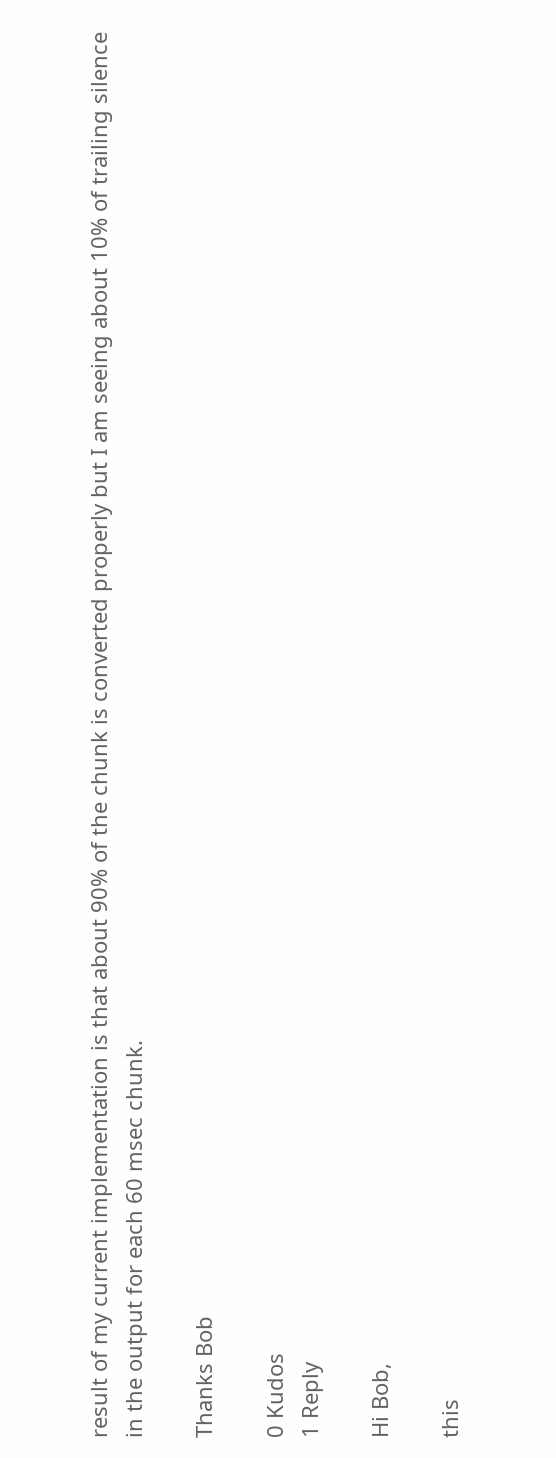result of my current implementation is that about 90% of the chunk is converted properly but I am seeing about 10% of trailing silence in the output for each 60 msec chunk.

Thanks Bob

0 Kudos
1 Reply

Hi Bob,

this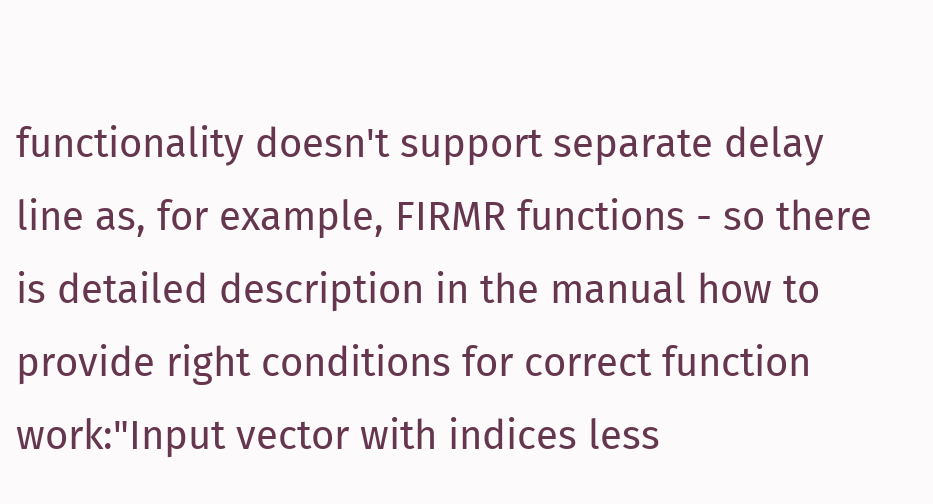functionality doesn't support separate delay line as, for example, FIRMR functions - so there is detailed description in the manual how to provide right conditions for correct function work:"Input vector with indices less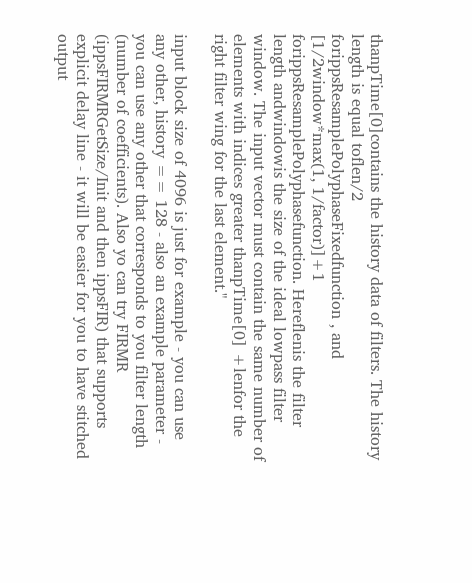thanpTime[0]contains the history data of filters. The history length is equal toflen/2 forippsResamplePolyphaseFixedfunction , and [1/2window*max(1, 1/factor)]+1 forippsResamplePolyphasefunction. Hereflenis the filter length andwindowis the size of the ideal lowpass filter window. The input vector must contain the same number of elements with indices greater thanpTime[0] +lenfor the right filter wing for the last element."

input block size of 4096 is just for example - you can use any other, history == 128 - also an example parameter - you can use any other that corresponds to you filter length (number of coefficients). Also yo can try FIRMR (ippsFIRMRGetSize/Init and then ippsFIR) that supports explicit delay line - it will be easier for you to have stitched output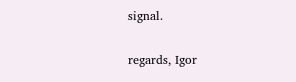signal.

regards, Igor